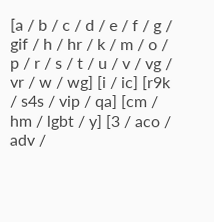[a / b / c / d / e / f / g / gif / h / hr / k / m / o / p / r / s / t / u / v / vg / vr / w / wg] [i / ic] [r9k / s4s / vip / qa] [cm / hm / lgbt / y] [3 / aco / adv /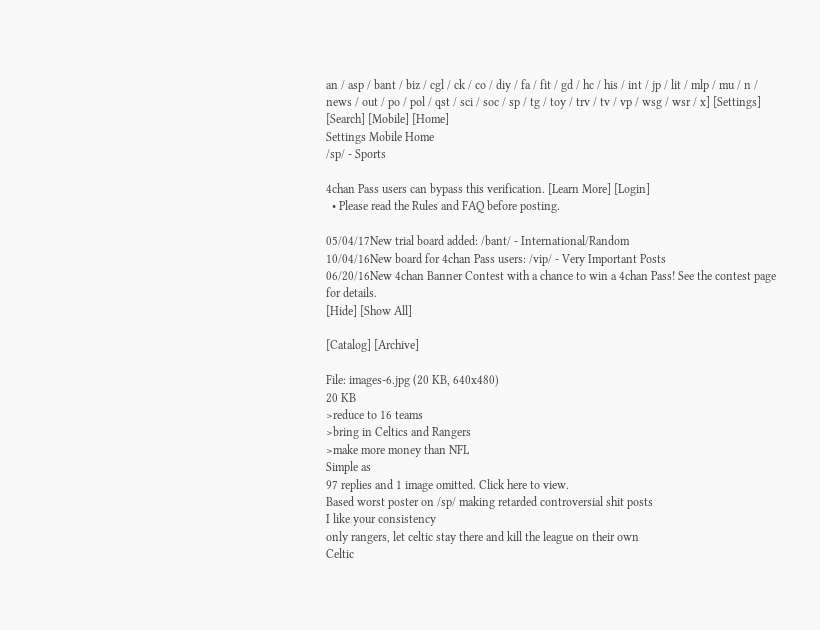an / asp / bant / biz / cgl / ck / co / diy / fa / fit / gd / hc / his / int / jp / lit / mlp / mu / n / news / out / po / pol / qst / sci / soc / sp / tg / toy / trv / tv / vp / wsg / wsr / x] [Settings] [Search] [Mobile] [Home]
Settings Mobile Home
/sp/ - Sports

4chan Pass users can bypass this verification. [Learn More] [Login]
  • Please read the Rules and FAQ before posting.

05/04/17New trial board added: /bant/ - International/Random
10/04/16New board for 4chan Pass users: /vip/ - Very Important Posts
06/20/16New 4chan Banner Contest with a chance to win a 4chan Pass! See the contest page for details.
[Hide] [Show All]

[Catalog] [Archive]

File: images-6.jpg (20 KB, 640x480)
20 KB
>reduce to 16 teams
>bring in Celtics and Rangers
>make more money than NFL
Simple as
97 replies and 1 image omitted. Click here to view.
Based worst poster on /sp/ making retarded controversial shit posts
I like your consistency
only rangers, let celtic stay there and kill the league on their own
Celtic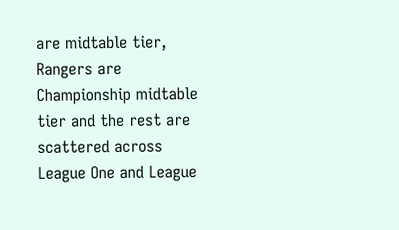are midtable tier, Rangers are Championship midtable tier and the rest are scattered across League One and League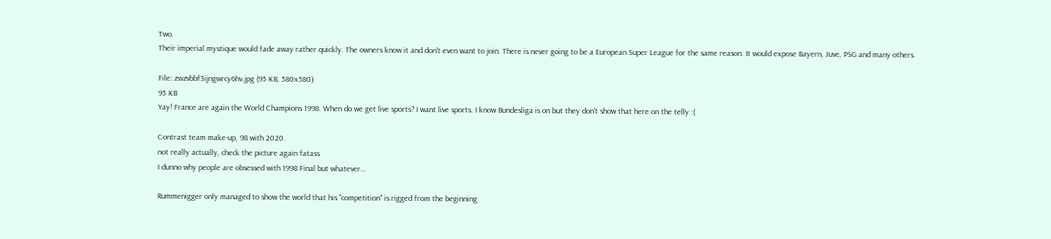Two.
Their imperial mystique would fade away rather quickly. The owners know it and don't even want to join. There is never going to be a European Super League for the same reason. It would expose Bayern, Juve, PSG and many others.

File: zsvzvbbf3ijngwrcy6hv.jpg (95 KB, 580x580)
95 KB
Yay! France are again the World Champions 1998. When do we get live sports? I want live sports. I know Bundesliga is on but they don't show that here on the telly :(

Contrast team make-up, 98 with 2020.
not really actually, check the picture again fatass
I dunno why people are obsessed with 1998 Final but whatever…

Rummenigger only managed to show the world that his "competition" is rigged from the beginning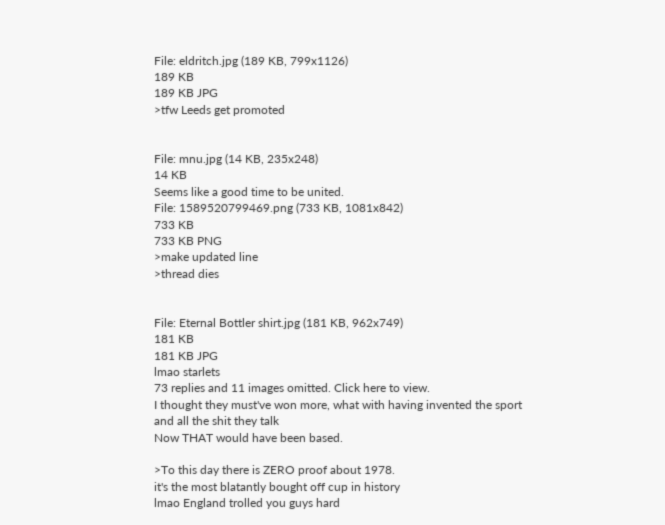File: eldritch.jpg (189 KB, 799x1126)
189 KB
189 KB JPG
>tfw Leeds get promoted


File: mnu.jpg (14 KB, 235x248)
14 KB
Seems like a good time to be united.
File: 1589520799469.png (733 KB, 1081x842)
733 KB
733 KB PNG
>make updated line
>thread dies


File: Eternal Bottler shirt.jpg (181 KB, 962x749)
181 KB
181 KB JPG
lmao starlets
73 replies and 11 images omitted. Click here to view.
I thought they must've won more, what with having invented the sport and all the shit they talk
Now THAT would have been based.

>To this day there is ZERO proof about 1978.
it's the most blatantly bought off cup in history
lmao England trolled you guys hard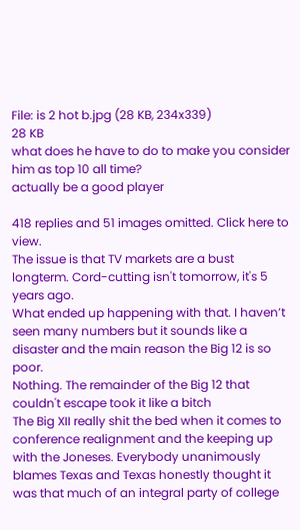File: is 2 hot b.jpg (28 KB, 234x339)
28 KB
what does he have to do to make you consider him as top 10 all time?
actually be a good player

418 replies and 51 images omitted. Click here to view.
The issue is that TV markets are a bust longterm. Cord-cutting isn't tomorrow, it's 5 years ago.
What ended up happening with that. I haven’t seen many numbers but it sounds like a disaster and the main reason the Big 12 is so poor.
Nothing. The remainder of the Big 12 that couldn't escape took it like a bitch
The Big XII really shit the bed when it comes to conference realignment and the keeping up with the Joneses. Everybody unanimously blames Texas and Texas honestly thought it was that much of an integral party of college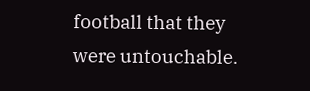football that they were untouchable.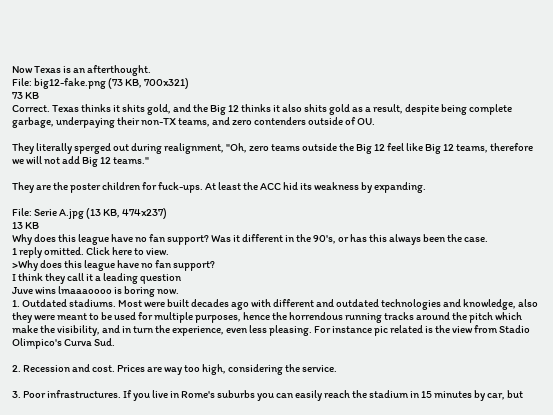Now Texas is an afterthought.
File: big12-fake.png (73 KB, 700x321)
73 KB
Correct. Texas thinks it shits gold, and the Big 12 thinks it also shits gold as a result, despite being complete garbage, underpaying their non-TX teams, and zero contenders outside of OU.

They literally sperged out during realignment, "Oh, zero teams outside the Big 12 feel like Big 12 teams, therefore we will not add Big 12 teams."

They are the poster children for fuck-ups. At least the ACC hid its weakness by expanding.

File: Serie A.jpg (13 KB, 474x237)
13 KB
Why does this league have no fan support? Was it different in the 90's, or has this always been the case.
1 reply omitted. Click here to view.
>Why does this league have no fan support?
I think they call it a leading question
Juve wins lmaaaoooo is boring now.
1. Outdated stadiums. Most were built decades ago with different and outdated technologies and knowledge, also they were meant to be used for multiple purposes, hence the horrendous running tracks around the pitch which make the visibility, and in turn the experience, even less pleasing. For instance pic related is the view from Stadio Olimpico's Curva Sud.

2. Recession and cost. Prices are way too high, considering the service.

3. Poor infrastructures. If you live in Rome's suburbs you can easily reach the stadium in 15 minutes by car, but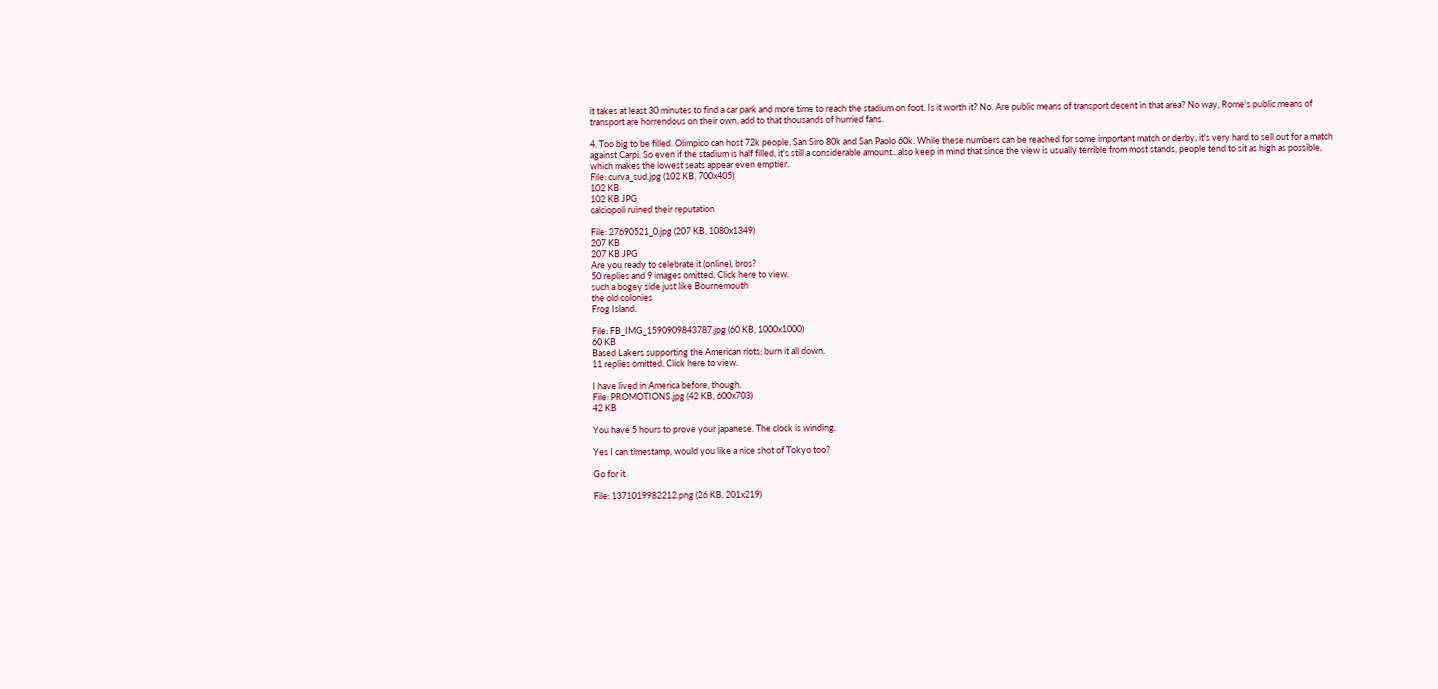it takes at least 30 minutes to find a car park and more time to reach the stadium on foot. Is it worth it? No. Are public means of transport decent in that area? No way, Rome's public means of transport are horrendous on their own, add to that thousands of hurried fans.

4. Too big to be filled. Olimpico can host 72k people, San Siro 80k and San Paolo 60k. While these numbers can be reached for some important match or derby, it's very hard to sell out for a match against Carpi. So even if the stadium is half filled, it's still a considerable amount...also keep in mind that since the view is usually terrible from most stands, people tend to sit as high as possible, which makes the lowest seats appear even emptier.
File: curva_sud.jpg (102 KB, 700x405)
102 KB
102 KB JPG
calciopoli ruined their reputation

File: 27690521_0.jpg (207 KB, 1080x1349)
207 KB
207 KB JPG
Are you ready to celebrate it (online), bros?
50 replies and 9 images omitted. Click here to view.
such a bogey side just like Bournemouth
the old colonies
Frog Island.

File: FB_IMG_1590909843787.jpg (60 KB, 1000x1000)
60 KB
Based Lakers supporting the American riots; burn it all down.
11 replies omitted. Click here to view.

I have lived in America before, though.
File: PROMOTIONS.jpg (42 KB, 600x703)
42 KB

You have 5 hours to prove your japanese. The clock is winding.

Yes I can timestamp, would you like a nice shot of Tokyo too?

Go for it.

File: 1371019982212.png (26 KB, 201x219)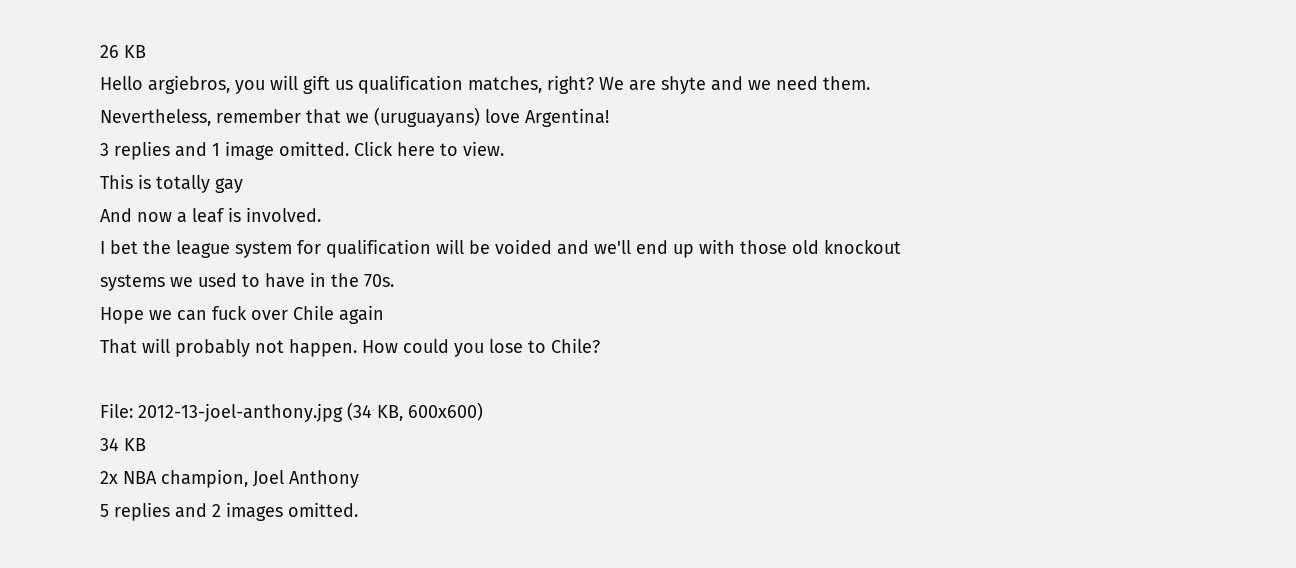26 KB
Hello argiebros, you will gift us qualification matches, right? We are shyte and we need them. Nevertheless, remember that we (uruguayans) love Argentina!
3 replies and 1 image omitted. Click here to view.
This is totally gay
And now a leaf is involved.
I bet the league system for qualification will be voided and we'll end up with those old knockout systems we used to have in the 70s.
Hope we can fuck over Chile again
That will probably not happen. How could you lose to Chile?

File: 2012-13-joel-anthony.jpg (34 KB, 600x600)
34 KB
2x NBA champion, Joel Anthony
5 replies and 2 images omitted.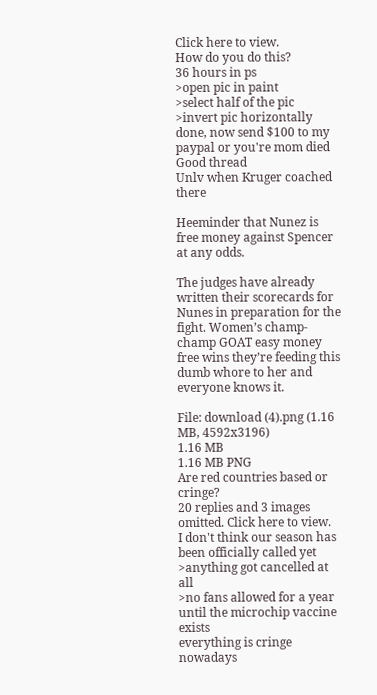Click here to view.
How do you do this?
36 hours in ps
>open pic in paint
>select half of the pic
>invert pic horizontally
done, now send $100 to my paypal or you're mom died
Good thread
Unlv when Kruger coached there

Heeminder that Nunez is free money against Spencer at any odds.

The judges have already written their scorecards for Nunes in preparation for the fight. Women’s champ-champ GOAT easy money free wins they’re feeding this dumb whore to her and everyone knows it.

File: download (4).png (1.16 MB, 4592x3196)
1.16 MB
1.16 MB PNG
Are red countries based or cringe?
20 replies and 3 images omitted. Click here to view.
I don't think our season has been officially called yet
>anything got cancelled at all
>no fans allowed for a year until the microchip vaccine exists
everything is cringe nowadays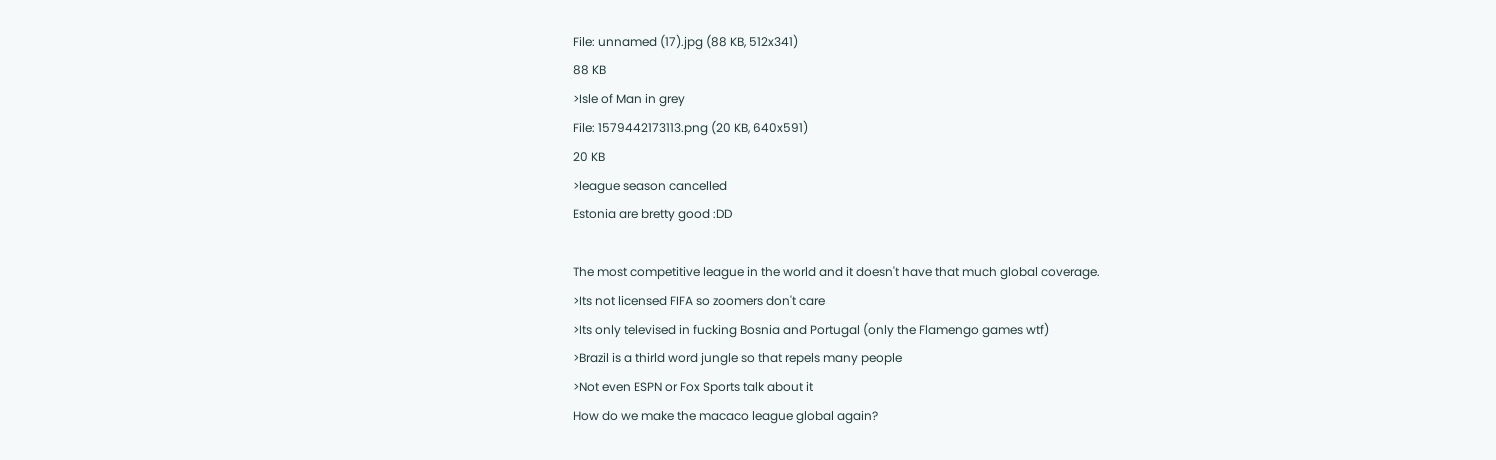File: unnamed (17).jpg (88 KB, 512x341)
88 KB
>Isle of Man in grey
File: 1579442173113.png (20 KB, 640x591)
20 KB
>league season cancelled
Estonia are bretty good :DD

The most competitive league in the world and it doesn't have that much global coverage.
>Its not licensed FIFA so zoomers don't care
>Its only televised in fucking Bosnia and Portugal (only the Flamengo games wtf)
>Brazil is a thirld word jungle so that repels many people
>Not even ESPN or Fox Sports talk about it
How do we make the macaco league global again?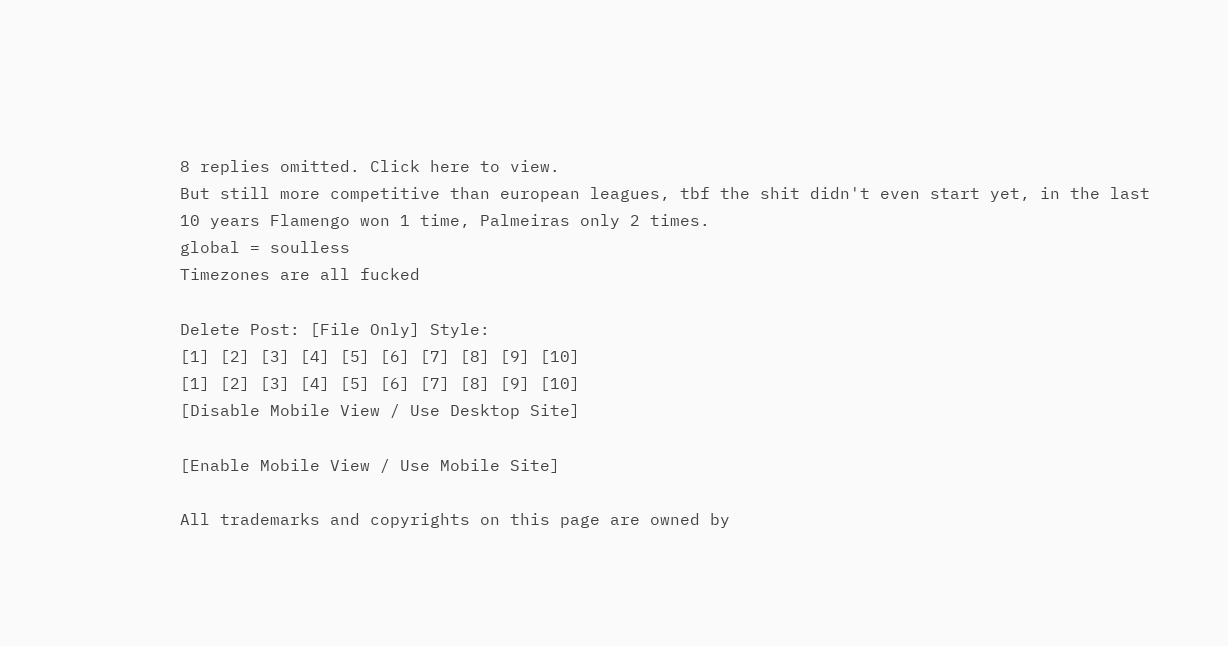8 replies omitted. Click here to view.
But still more competitive than european leagues, tbf the shit didn't even start yet, in the last 10 years Flamengo won 1 time, Palmeiras only 2 times.
global = soulless
Timezones are all fucked

Delete Post: [File Only] Style:
[1] [2] [3] [4] [5] [6] [7] [8] [9] [10]
[1] [2] [3] [4] [5] [6] [7] [8] [9] [10]
[Disable Mobile View / Use Desktop Site]

[Enable Mobile View / Use Mobile Site]

All trademarks and copyrights on this page are owned by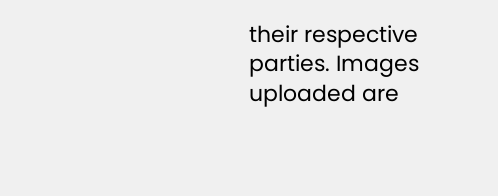their respective parties. Images uploaded are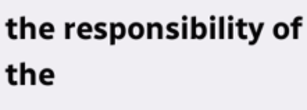the responsibility of the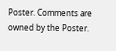Poster. Comments are owned by the Poster.